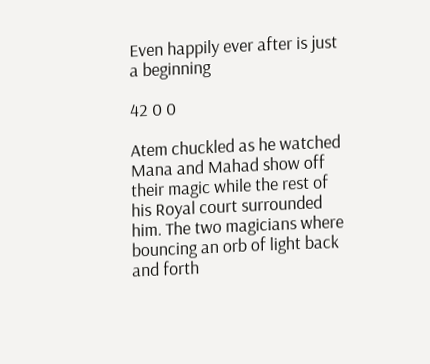Even happily ever after is just a beginning

42 0 0

Atem chuckled as he watched Mana and Mahad show off their magic while the rest of his Royal court surrounded him. The two magicians where bouncing an orb of light back and forth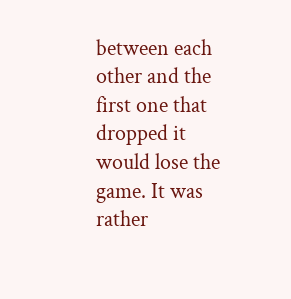between each other and the first one that dropped it would lose the game. It was rather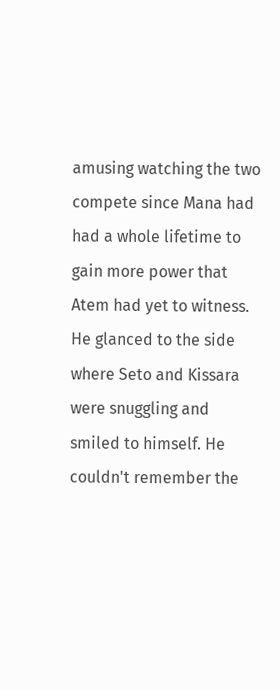amusing watching the two compete since Mana had had a whole lifetime to gain more power that Atem had yet to witness. He glanced to the side where Seto and Kissara were snuggling and smiled to himself. He couldn't remember the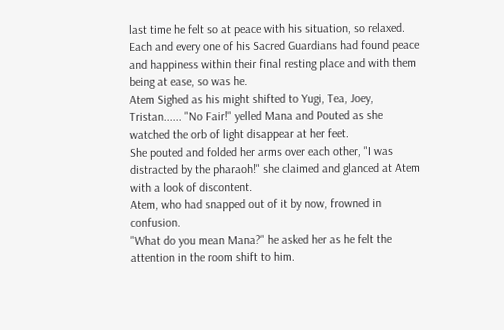last time he felt so at peace with his situation, so relaxed. Each and every one of his Sacred Guardians had found peace and happiness within their final resting place and with them being at ease, so was he.
Atem Sighed as his might shifted to Yugi, Tea, Joey, Tristan...... "No Fair!" yelled Mana and Pouted as she watched the orb of light disappear at her feet.
She pouted and folded her arms over each other, "I was distracted by the pharaoh!" she claimed and glanced at Atem with a look of discontent.
Atem, who had snapped out of it by now, frowned in confusion.
"What do you mean Mana?" he asked her as he felt the attention in the room shift to him.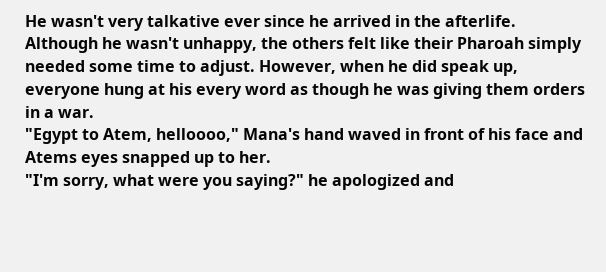He wasn't very talkative ever since he arrived in the afterlife. Although he wasn't unhappy, the others felt like their Pharoah simply needed some time to adjust. However, when he did speak up, everyone hung at his every word as though he was giving them orders in a war.
"Egypt to Atem, helloooo," Mana's hand waved in front of his face and Atems eyes snapped up to her.
"I'm sorry, what were you saying?" he apologized and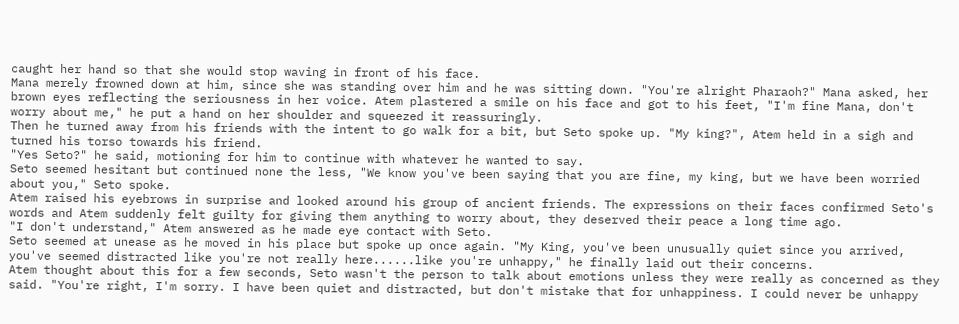caught her hand so that she would stop waving in front of his face.
Mana merely frowned down at him, since she was standing over him and he was sitting down. "You're alright Pharaoh?" Mana asked, her brown eyes reflecting the seriousness in her voice. Atem plastered a smile on his face and got to his feet, "I'm fine Mana, don't worry about me," he put a hand on her shoulder and squeezed it reassuringly.
Then he turned away from his friends with the intent to go walk for a bit, but Seto spoke up. "My king?", Atem held in a sigh and turned his torso towards his friend.
"Yes Seto?" he said, motioning for him to continue with whatever he wanted to say.
Seto seemed hesitant but continued none the less, "We know you've been saying that you are fine, my king, but we have been worried about you," Seto spoke.
Atem raised his eyebrows in surprise and looked around his group of ancient friends. The expressions on their faces confirmed Seto's words and Atem suddenly felt guilty for giving them anything to worry about, they deserved their peace a long time ago.
"I don't understand," Atem answered as he made eye contact with Seto.
Seto seemed at unease as he moved in his place but spoke up once again. "My King, you've been unusually quiet since you arrived, you've seemed distracted like you're not really here......like you're unhappy," he finally laid out their concerns.
Atem thought about this for a few seconds, Seto wasn't the person to talk about emotions unless they were really as concerned as they said. "You're right, I'm sorry. I have been quiet and distracted, but don't mistake that for unhappiness. I could never be unhappy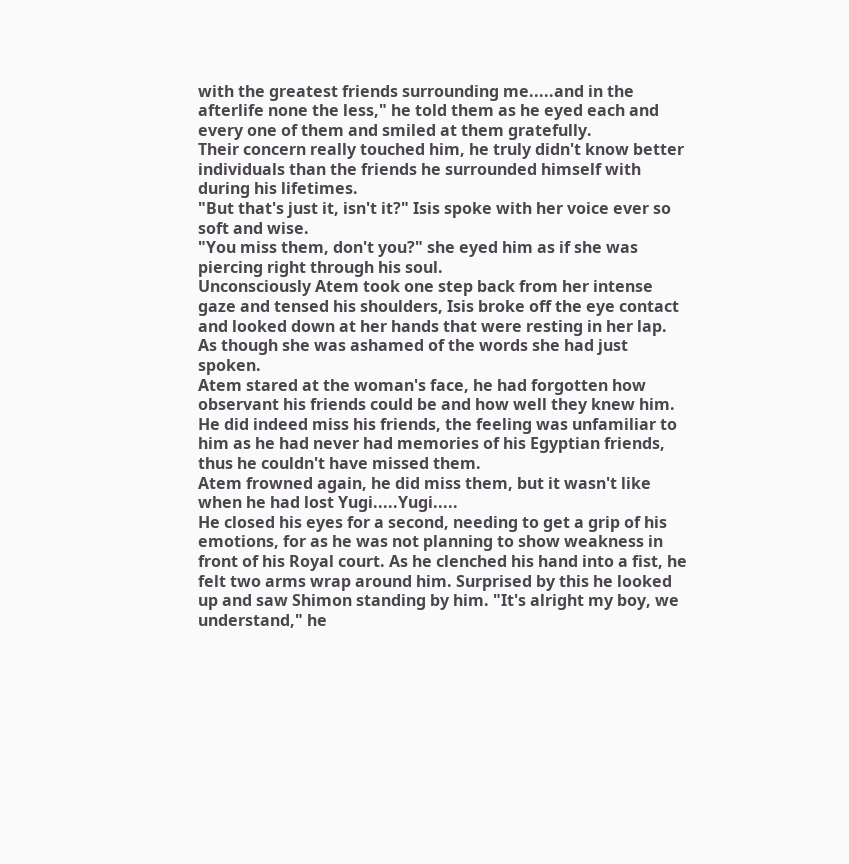with the greatest friends surrounding me.....and in the afterlife none the less," he told them as he eyed each and every one of them and smiled at them gratefully.
Their concern really touched him, he truly didn't know better individuals than the friends he surrounded himself with during his lifetimes.
"But that's just it, isn't it?" Isis spoke with her voice ever so soft and wise.
"You miss them, don't you?" she eyed him as if she was piercing right through his soul.
Unconsciously Atem took one step back from her intense gaze and tensed his shoulders, Isis broke off the eye contact and looked down at her hands that were resting in her lap. As though she was ashamed of the words she had just spoken.
Atem stared at the woman's face, he had forgotten how observant his friends could be and how well they knew him. He did indeed miss his friends, the feeling was unfamiliar to him as he had never had memories of his Egyptian friends, thus he couldn't have missed them.
Atem frowned again, he did miss them, but it wasn't like when he had lost Yugi.....Yugi.....
He closed his eyes for a second, needing to get a grip of his emotions, for as he was not planning to show weakness in front of his Royal court. As he clenched his hand into a fist, he felt two arms wrap around him. Surprised by this he looked up and saw Shimon standing by him. "It's alright my boy, we understand," he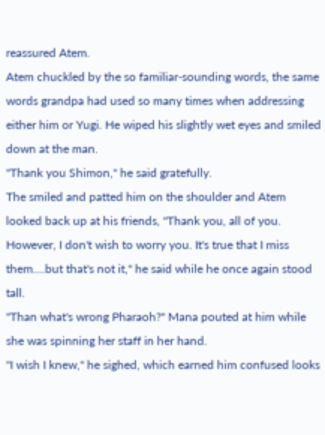reassured Atem.
Atem chuckled by the so familiar-sounding words, the same words grandpa had used so many times when addressing either him or Yugi. He wiped his slightly wet eyes and smiled down at the man.
"Thank you Shimon," he said gratefully.
The smiled and patted him on the shoulder and Atem looked back up at his friends, "Thank you, all of you. However, I don't wish to worry you. It's true that I miss them....but that's not it," he said while he once again stood tall.
"Than what's wrong Pharaoh?" Mana pouted at him while she was spinning her staff in her hand.
"I wish I knew," he sighed, which earned him confused looks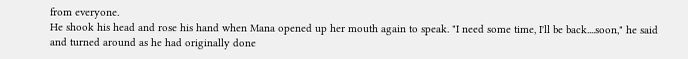from everyone.
He shook his head and rose his hand when Mana opened up her mouth again to speak. "I need some time, I'll be back....soon," he said and turned around as he had originally done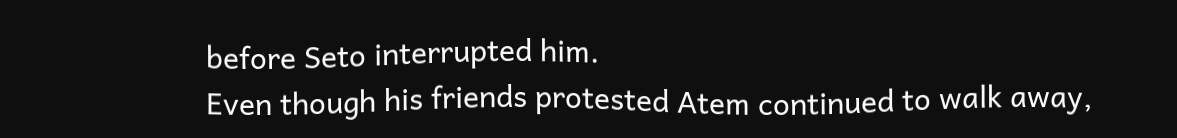before Seto interrupted him.
Even though his friends protested Atem continued to walk away,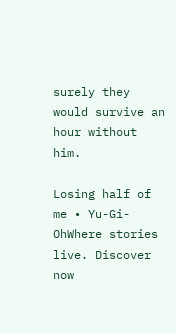surely they would survive an hour without him.

Losing half of me • Yu-Gi-OhWhere stories live. Discover now